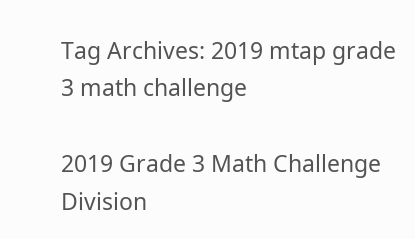Tag Archives: 2019 mtap grade 3 math challenge

2019 Grade 3 Math Challenge Division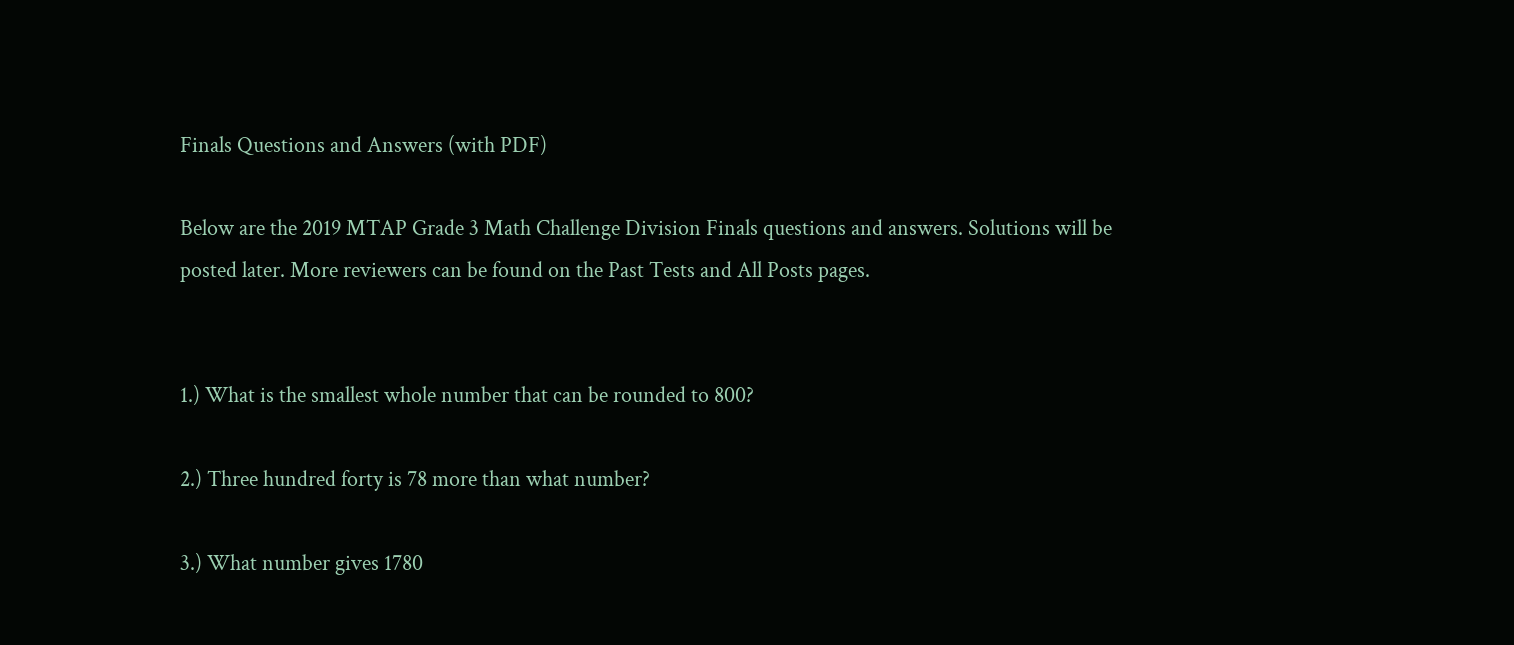Finals Questions and Answers (with PDF)

Below are the 2019 MTAP Grade 3 Math Challenge Division Finals questions and answers. Solutions will be posted later. More reviewers can be found on the Past Tests and All Posts pages.


1.) What is the smallest whole number that can be rounded to 800?

2.) Three hundred forty is 78 more than what number?

3.) What number gives 1780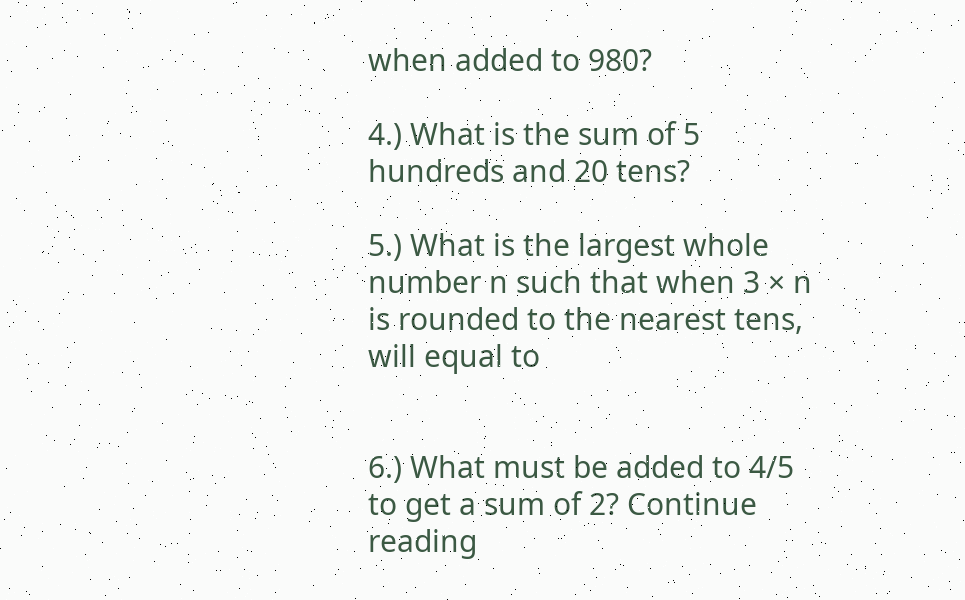when added to 980?

4.) What is the sum of 5 hundreds and 20 tens?

5.) What is the largest whole number n such that when 3 × n is rounded to the nearest tens, will equal to


6.) What must be added to 4/5 to get a sum of 2? Continue reading